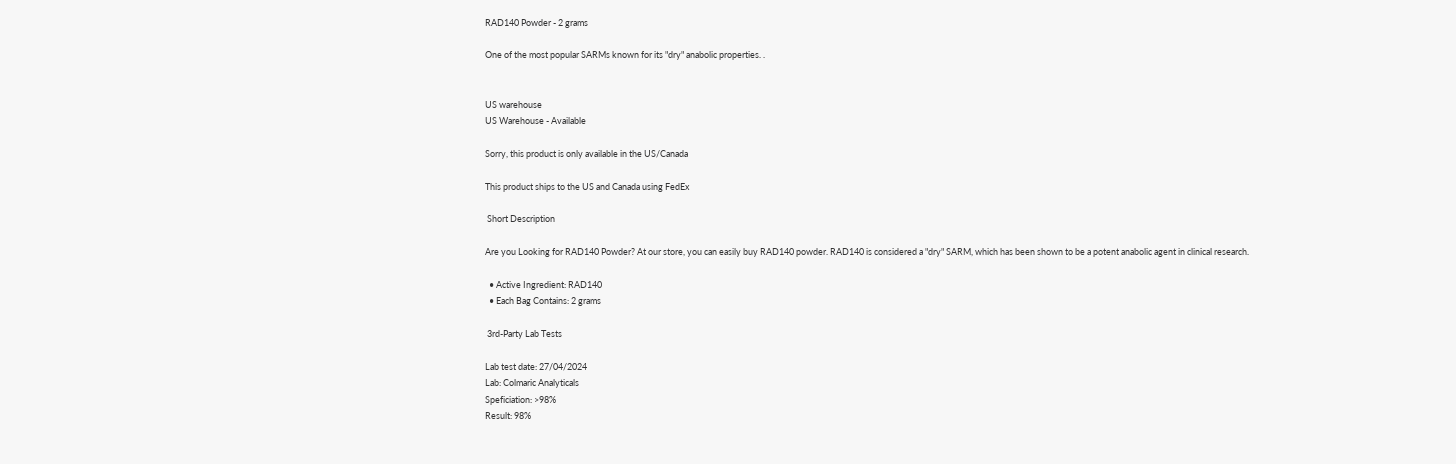RAD140 Powder - 2 grams

One of the most popular SARMs known for its "dry" anabolic properties. .


US warehouse
US Warehouse - Available

Sorry, this product is only available in the US/Canada

This product ships to the US and Canada using FedEx

 Short Description

Are you Looking for RAD140 Powder? At our store, you can easily buy RAD140 powder. RAD140 is considered a "dry" SARM, which has been shown to be a potent anabolic agent in clinical research.

  • Active Ingredient: RAD140
  • Each Bag Contains: 2 grams

 3rd-Party Lab Tests

Lab test date: 27/04/2024
Lab: Colmaric Analyticals
Speficiation: >98%
Result: 98%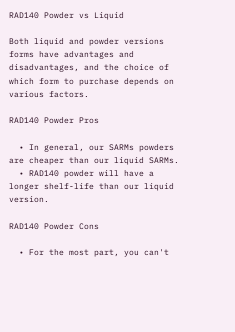RAD140 Powder vs Liquid

Both liquid and powder versions forms have advantages and disadvantages, and the choice of which form to purchase depends on various factors.

RAD140 Powder Pros

  • In general, our SARMs powders are cheaper than our liquid SARMs.
  • RAD140 powder will have a longer shelf-life than our liquid version.

RAD140 Powder Cons

  • For the most part, you can't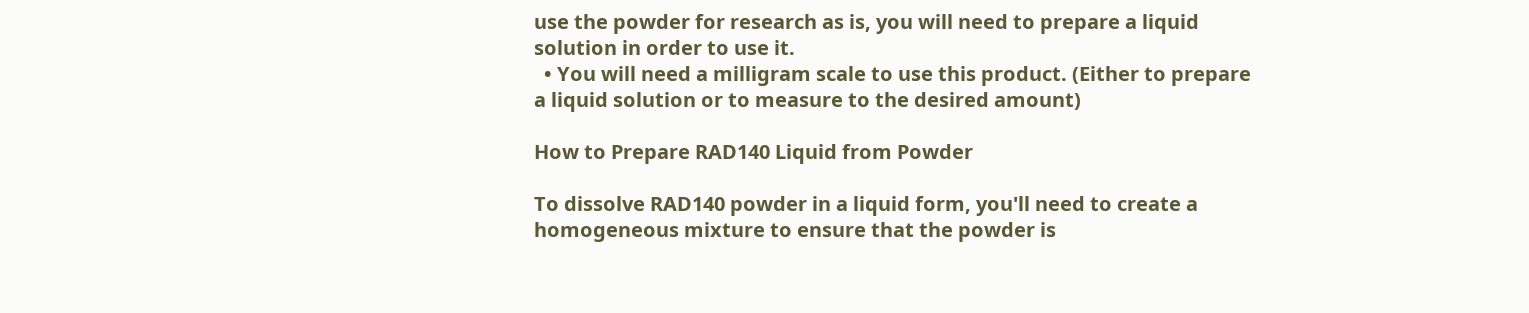use the powder for research as is, you will need to prepare a liquid solution in order to use it.
  • You will need a milligram scale to use this product. (Either to prepare a liquid solution or to measure to the desired amount)

How to Prepare RAD140 Liquid from Powder

To dissolve RAD140 powder in a liquid form, you'll need to create a homogeneous mixture to ensure that the powder is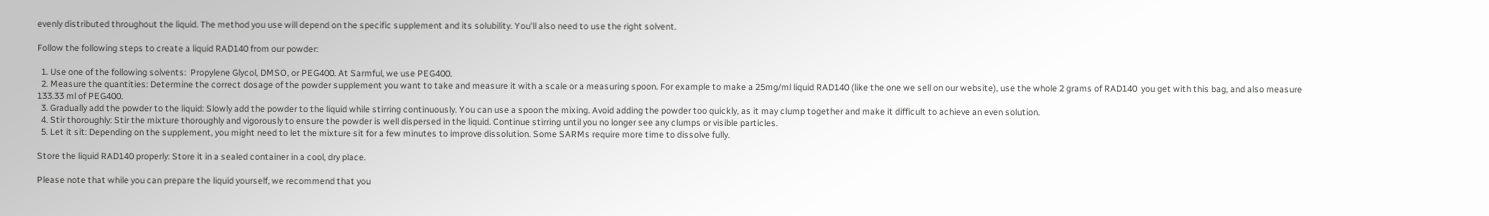evenly distributed throughout the liquid. The method you use will depend on the specific supplement and its solubility. You'll also need to use the right solvent.

Follow the following steps to create a liquid RAD140 from our powder:

  1. Use one of the following solvents:  Propylene Glycol, DMSO, or PEG400. At Sarmful, we use PEG400.
  2. Measure the quantities: Determine the correct dosage of the powder supplement you want to take and measure it with a scale or a measuring spoon. For example to make a 25mg/ml liquid RAD140 (like the one we sell on our website), use the whole 2 grams of RAD140  you get with this bag, and also measure 133.33 ml of PEG400.
  3. Gradually add the powder to the liquid: Slowly add the powder to the liquid while stirring continuously. You can use a spoon the mixing. Avoid adding the powder too quickly, as it may clump together and make it difficult to achieve an even solution.
  4. Stir thoroughly: Stir the mixture thoroughly and vigorously to ensure the powder is well dispersed in the liquid. Continue stirring until you no longer see any clumps or visible particles.
  5. Let it sit: Depending on the supplement, you might need to let the mixture sit for a few minutes to improve dissolution. Some SARMs require more time to dissolve fully.

Store the liquid RAD140 properly: Store it in a sealed container in a cool, dry place.

Please note that while you can prepare the liquid yourself, we recommend that you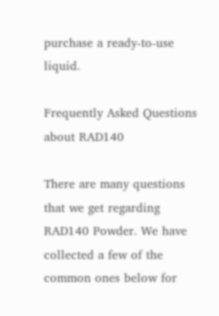purchase a ready-to-use liquid.

Frequently Asked Questions about RAD140

There are many questions that we get regarding RAD140 Powder. We have collected a few of the common ones below for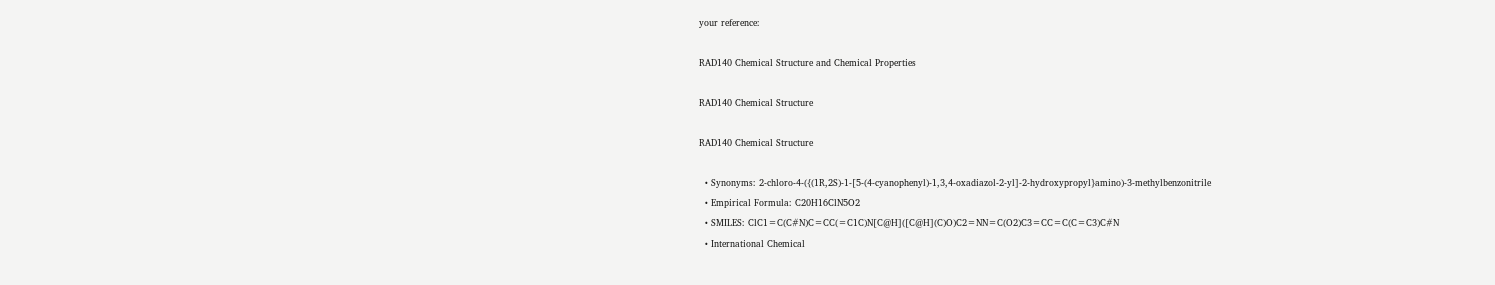your reference:

RAD140 Chemical Structure and Chemical Properties

RAD140 Chemical Structure

RAD140 Chemical Structure

  • Synonyms: 2-chloro-4-({(1R,2S)-1-[5-(4-cyanophenyl)-1,3,4-oxadiazol-2-yl]-2-hydroxypropyl}amino)-3-methylbenzonitrile
  • Empirical Formula: C20H16ClN5O2
  • SMILES: ClC1=C(C#N)C=CC(=C1C)N[C@H]([C@H](C)O)C2=NN=C(O2)C3=CC=C(C=C3)C#N
  • International Chemical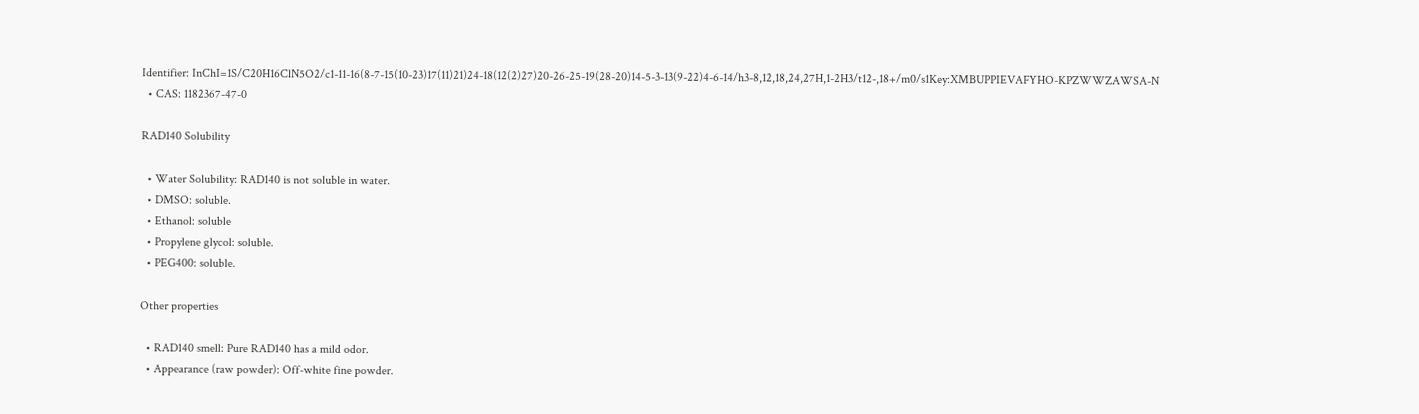Identifier: InChI=1S/C20H16ClN5O2/c1-11-16(8-7-15(10-23)17(11)21)24-18(12(2)27)20-26-25-19(28-20)14-5-3-13(9-22)4-6-14/h3-8,12,18,24,27H,1-2H3/t12-,18+/m0/s1Key:XMBUPPIEVAFYHO-KPZWWZAWSA-N
  • CAS: 1182367-47-0

RAD140 Solubility

  • Water Solubility: RAD140 is not soluble in water.
  • DMSO: soluble.
  • Ethanol: soluble
  • Propylene glycol: soluble.
  • PEG400: soluble.

Other properties

  • RAD140 smell: Pure RAD140 has a mild odor.
  • Appearance (raw powder): Off-white fine powder.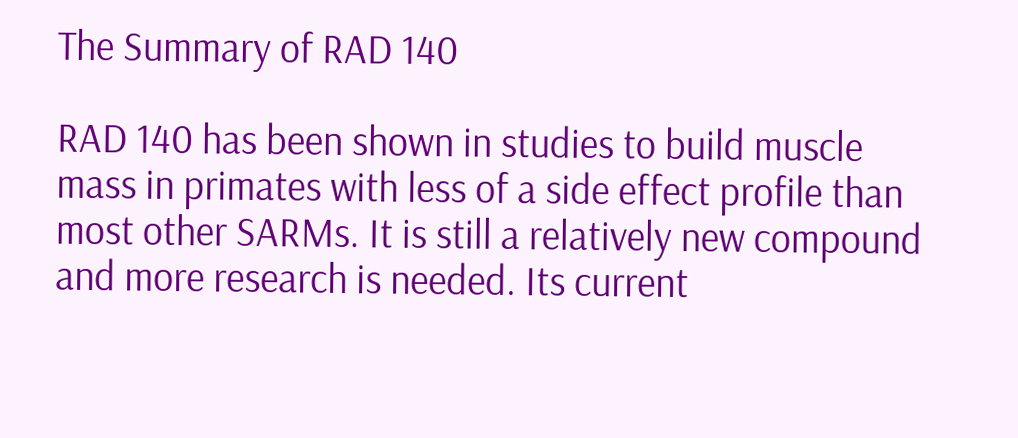The Summary of RAD 140

RAD 140 has been shown in studies to build muscle mass in primates with less of a side effect profile than most other SARMs. It is still a relatively new compound and more research is needed. Its current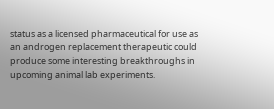status as a licensed pharmaceutical for use as an androgen replacement therapeutic could produce some interesting breakthroughs in upcoming animal lab experiments.